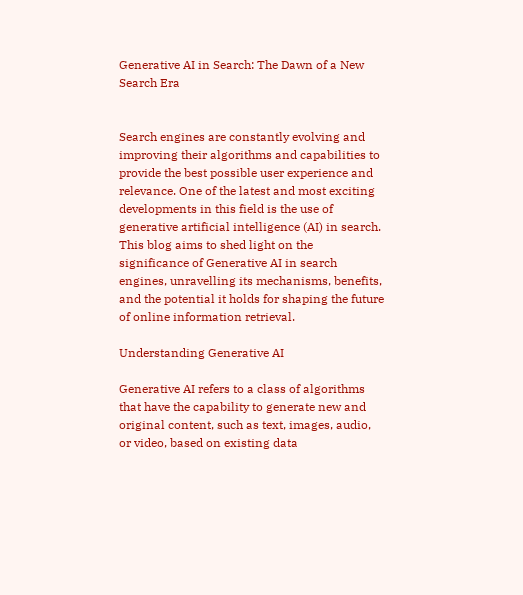Generative AI in Search: The Dawn of a New Search Era


Search engines are constantly evolving and improving their algorithms and capabilities to provide the best possible user experience and relevance. One of the latest and most exciting developments in this field is the use of generative artificial intelligence (AI) in search. This blog aims to shed light on the significance of Generative AI in search engines, unravelling its mechanisms, benefits, and the potential it holds for shaping the future of online information retrieval.

Understanding Generative AI

Generative AI refers to a class of algorithms that have the capability to generate new and original content, such as text, images, audio, or video, based on existing data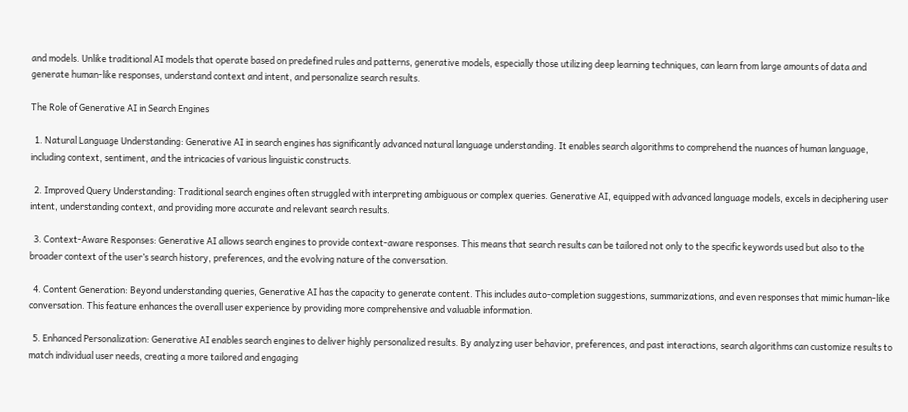and models. Unlike traditional AI models that operate based on predefined rules and patterns, generative models, especially those utilizing deep learning techniques, can learn from large amounts of data and generate human-like responses, understand context and intent, and personalize search results.

The Role of Generative AI in Search Engines

  1. Natural Language Understanding: Generative AI in search engines has significantly advanced natural language understanding. It enables search algorithms to comprehend the nuances of human language, including context, sentiment, and the intricacies of various linguistic constructs.

  2. Improved Query Understanding: Traditional search engines often struggled with interpreting ambiguous or complex queries. Generative AI, equipped with advanced language models, excels in deciphering user intent, understanding context, and providing more accurate and relevant search results.

  3. Context-Aware Responses: Generative AI allows search engines to provide context-aware responses. This means that search results can be tailored not only to the specific keywords used but also to the broader context of the user’s search history, preferences, and the evolving nature of the conversation.

  4. Content Generation: Beyond understanding queries, Generative AI has the capacity to generate content. This includes auto-completion suggestions, summarizations, and even responses that mimic human-like conversation. This feature enhances the overall user experience by providing more comprehensive and valuable information.

  5. Enhanced Personalization: Generative AI enables search engines to deliver highly personalized results. By analyzing user behavior, preferences, and past interactions, search algorithms can customize results to match individual user needs, creating a more tailored and engaging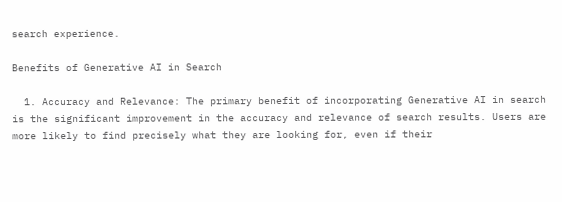search experience.

Benefits of Generative AI in Search

  1. Accuracy and Relevance: The primary benefit of incorporating Generative AI in search is the significant improvement in the accuracy and relevance of search results. Users are more likely to find precisely what they are looking for, even if their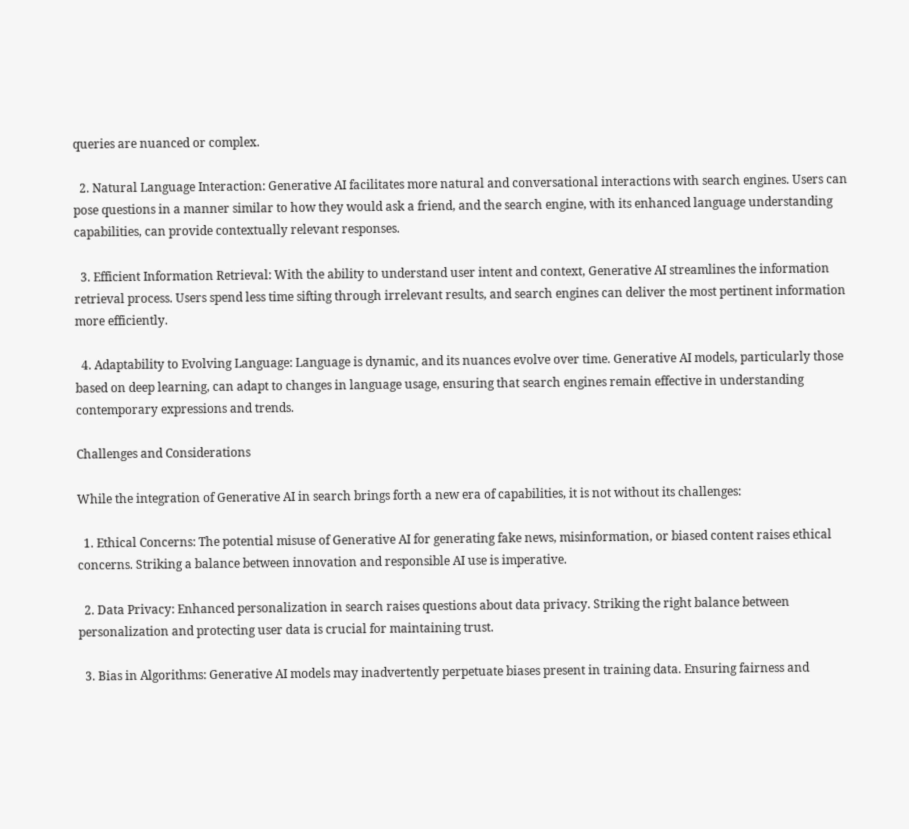queries are nuanced or complex.

  2. Natural Language Interaction: Generative AI facilitates more natural and conversational interactions with search engines. Users can pose questions in a manner similar to how they would ask a friend, and the search engine, with its enhanced language understanding capabilities, can provide contextually relevant responses.

  3. Efficient Information Retrieval: With the ability to understand user intent and context, Generative AI streamlines the information retrieval process. Users spend less time sifting through irrelevant results, and search engines can deliver the most pertinent information more efficiently.

  4. Adaptability to Evolving Language: Language is dynamic, and its nuances evolve over time. Generative AI models, particularly those based on deep learning, can adapt to changes in language usage, ensuring that search engines remain effective in understanding contemporary expressions and trends.

Challenges and Considerations

While the integration of Generative AI in search brings forth a new era of capabilities, it is not without its challenges:

  1. Ethical Concerns: The potential misuse of Generative AI for generating fake news, misinformation, or biased content raises ethical concerns. Striking a balance between innovation and responsible AI use is imperative.

  2. Data Privacy: Enhanced personalization in search raises questions about data privacy. Striking the right balance between personalization and protecting user data is crucial for maintaining trust.

  3. Bias in Algorithms: Generative AI models may inadvertently perpetuate biases present in training data. Ensuring fairness and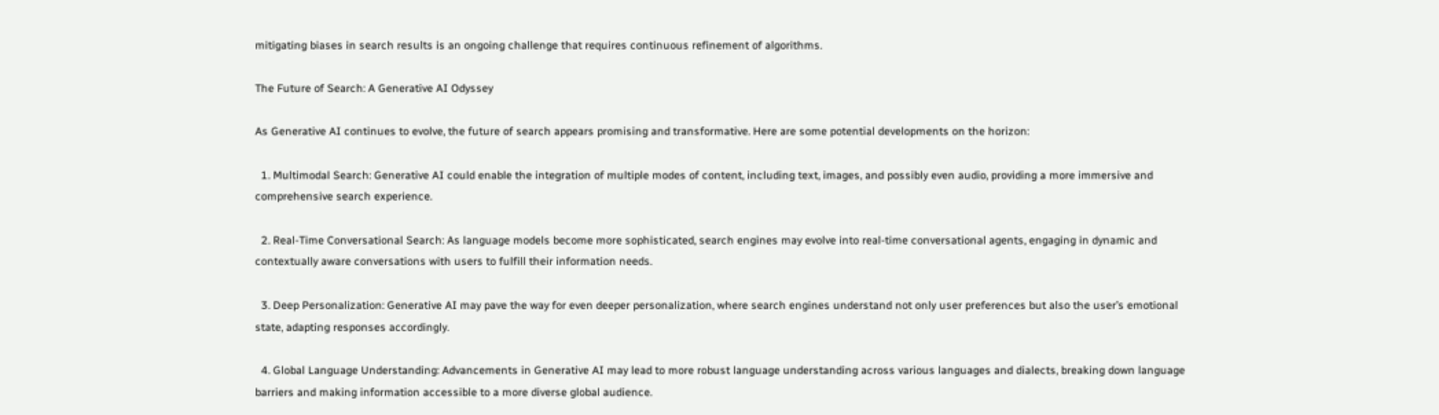mitigating biases in search results is an ongoing challenge that requires continuous refinement of algorithms.

The Future of Search: A Generative AI Odyssey

As Generative AI continues to evolve, the future of search appears promising and transformative. Here are some potential developments on the horizon:

  1. Multimodal Search: Generative AI could enable the integration of multiple modes of content, including text, images, and possibly even audio, providing a more immersive and comprehensive search experience.

  2. Real-Time Conversational Search: As language models become more sophisticated, search engines may evolve into real-time conversational agents, engaging in dynamic and contextually aware conversations with users to fulfill their information needs.

  3. Deep Personalization: Generative AI may pave the way for even deeper personalization, where search engines understand not only user preferences but also the user’s emotional state, adapting responses accordingly.

  4. Global Language Understanding: Advancements in Generative AI may lead to more robust language understanding across various languages and dialects, breaking down language barriers and making information accessible to a more diverse global audience.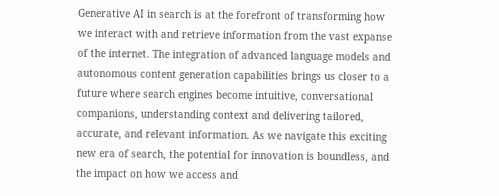Generative AI in search is at the forefront of transforming how we interact with and retrieve information from the vast expanse of the internet. The integration of advanced language models and autonomous content generation capabilities brings us closer to a future where search engines become intuitive, conversational companions, understanding context and delivering tailored, accurate, and relevant information. As we navigate this exciting new era of search, the potential for innovation is boundless, and the impact on how we access and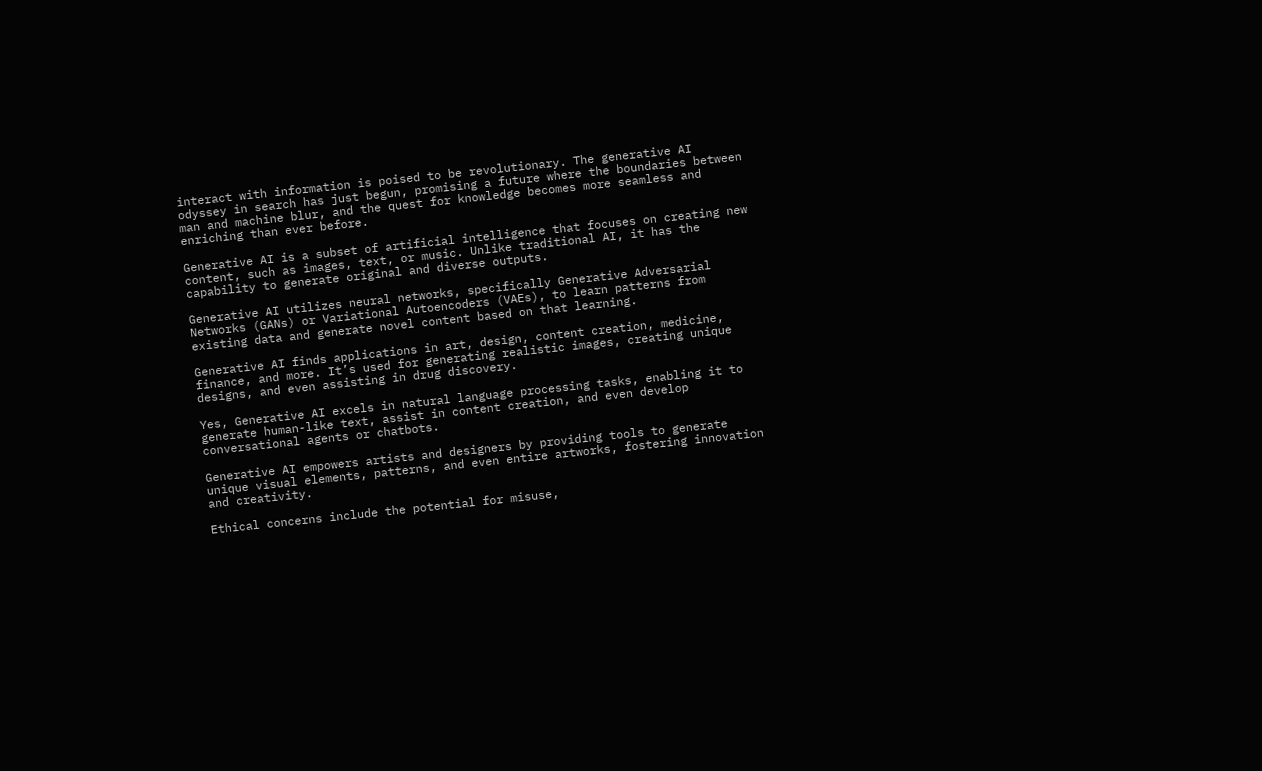interact with information is poised to be revolutionary. The generative AI odyssey in search has just begun, promising a future where the boundaries between man and machine blur, and the quest for knowledge becomes more seamless and enriching than ever before.

Generative AI is a subset of artificial intelligence that focuses on creating new content, such as images, text, or music. Unlike traditional AI, it has the capability to generate original and diverse outputs.

Generative AI utilizes neural networks, specifically Generative Adversarial Networks (GANs) or Variational Autoencoders (VAEs), to learn patterns from existing data and generate novel content based on that learning.

Generative AI finds applications in art, design, content creation, medicine, finance, and more. It’s used for generating realistic images, creating unique designs, and even assisting in drug discovery.

Yes, Generative AI excels in natural language processing tasks, enabling it to generate human-like text, assist in content creation, and even develop conversational agents or chatbots.

Generative AI empowers artists and designers by providing tools to generate unique visual elements, patterns, and even entire artworks, fostering innovation and creativity.

Ethical concerns include the potential for misuse,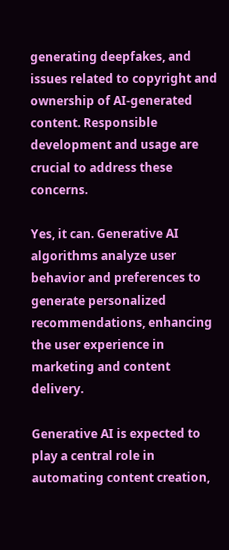generating deepfakes, and issues related to copyright and ownership of AI-generated content. Responsible development and usage are crucial to address these concerns.

Yes, it can. Generative AI algorithms analyze user behavior and preferences to generate personalized recommendations, enhancing the user experience in marketing and content delivery.

Generative AI is expected to play a central role in automating content creation,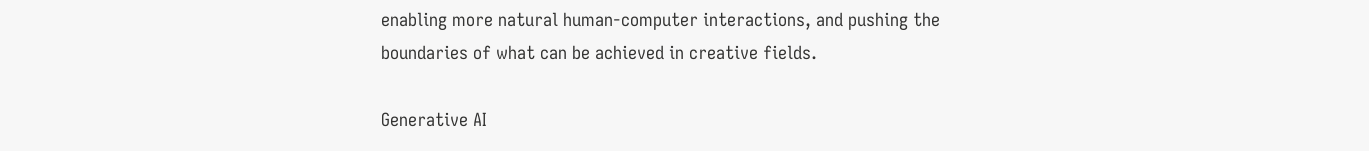enabling more natural human-computer interactions, and pushing the boundaries of what can be achieved in creative fields.

Generative AI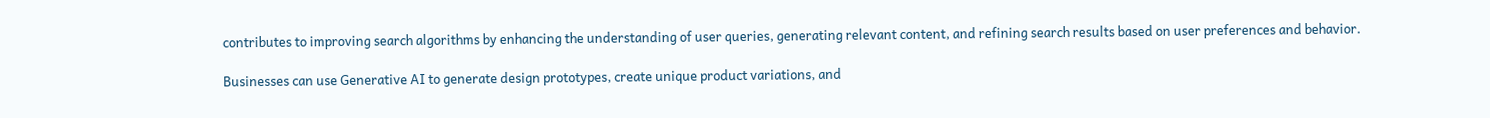contributes to improving search algorithms by enhancing the understanding of user queries, generating relevant content, and refining search results based on user preferences and behavior.

Businesses can use Generative AI to generate design prototypes, create unique product variations, and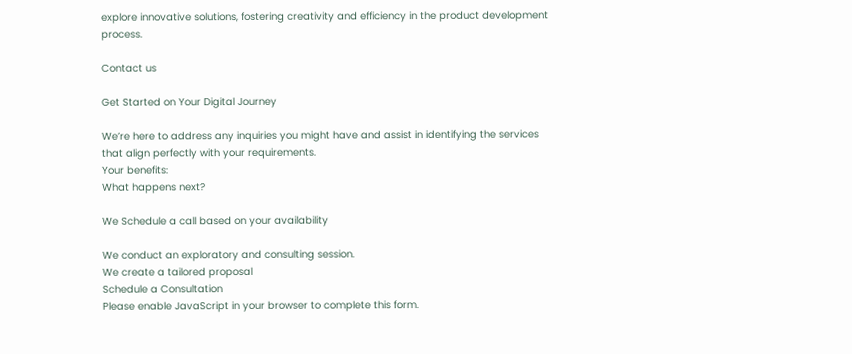explore innovative solutions, fostering creativity and efficiency in the product development process.

Contact us

Get Started on Your Digital Journey

We’re here to address any inquiries you might have and assist in identifying the services that align perfectly with your requirements.
Your benefits:
What happens next?

We Schedule a call based on your availability

We conduct an exploratory and consulting session.
We create a tailored proposal
Schedule a Consultation
Please enable JavaScript in your browser to complete this form.